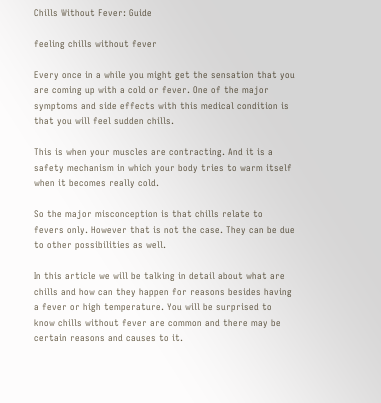Chills Without Fever: Guide

feeling chills without fever

Every once in a while you might get the sensation that you are coming up with a cold or fever. One of the major symptoms and side effects with this medical condition is that you will feel sudden chills.

This is when your muscles are contracting. And it is a safety mechanism in which your body tries to warm itself when it becomes really cold.

So the major misconception is that chills relate to fevers only. However that is not the case. They can be due to other possibilities as well.

In this article we will be talking in detail about what are chills and how can they happen for reasons besides having a fever or high temperature. You will be surprised to know chills without fever are common and there may be certain reasons and causes to it.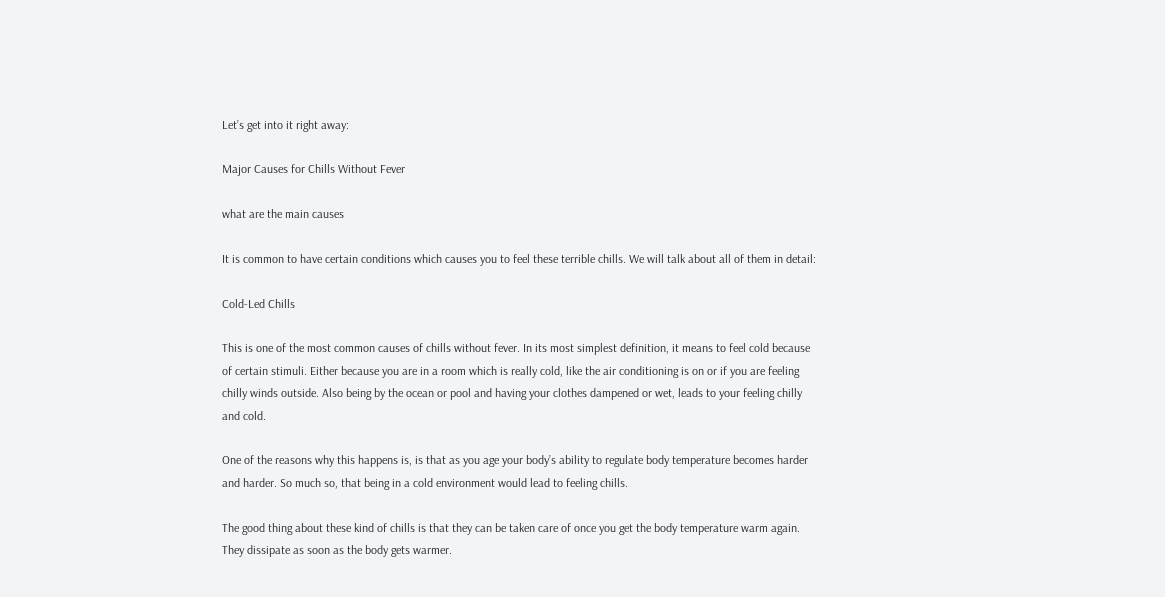Let’s get into it right away:

Major Causes for Chills Without Fever

what are the main causes

It is common to have certain conditions which causes you to feel these terrible chills. We will talk about all of them in detail:

Cold-Led Chills

This is one of the most common causes of chills without fever. In its most simplest definition, it means to feel cold because of certain stimuli. Either because you are in a room which is really cold, like the air conditioning is on or if you are feeling chilly winds outside. Also being by the ocean or pool and having your clothes dampened or wet, leads to your feeling chilly and cold.

One of the reasons why this happens is, is that as you age your body’s ability to regulate body temperature becomes harder and harder. So much so, that being in a cold environment would lead to feeling chills.

The good thing about these kind of chills is that they can be taken care of once you get the body temperature warm again. They dissipate as soon as the body gets warmer.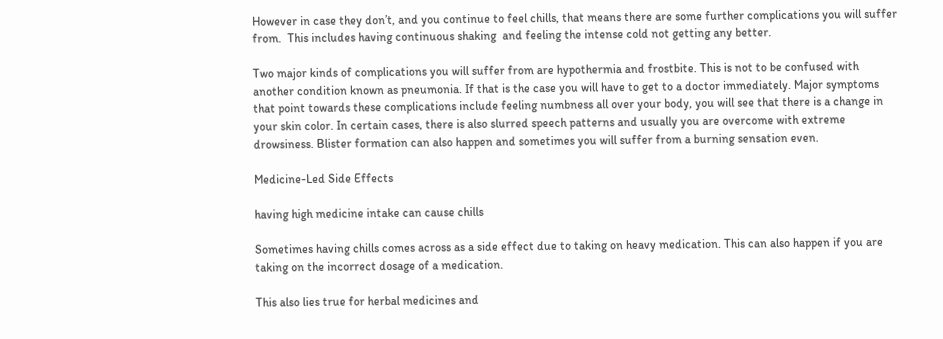However in case they don’t, and you continue to feel chills, that means there are some further complications you will suffer from.  This includes having continuous shaking  and feeling the intense cold not getting any better.

Two major kinds of complications you will suffer from are hypothermia and frostbite. This is not to be confused with another condition known as pneumonia. If that is the case you will have to get to a doctor immediately. Major symptoms that point towards these complications include feeling numbness all over your body, you will see that there is a change in your skin color. In certain cases, there is also slurred speech patterns and usually you are overcome with extreme drowsiness. Blister formation can also happen and sometimes you will suffer from a burning sensation even.

Medicine-Led Side Effects

having high medicine intake can cause chills

Sometimes having chills comes across as a side effect due to taking on heavy medication. This can also happen if you are taking on the incorrect dosage of a medication.

This also lies true for herbal medicines and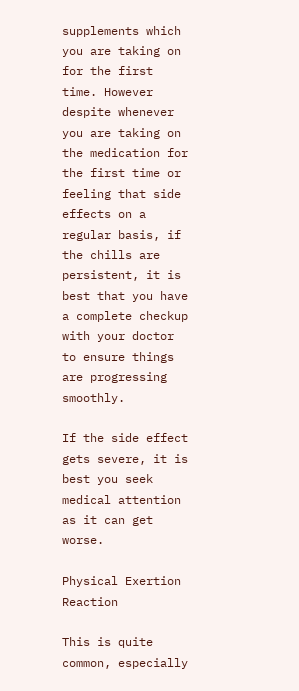supplements which you are taking on for the first time. However despite whenever you are taking on the medication for the first time or feeling that side effects on a regular basis, if the chills are persistent, it is best that you have a complete checkup with your doctor to ensure things are progressing smoothly.

If the side effect gets severe, it is best you seek medical attention as it can get worse.

Physical Exertion Reaction

This is quite common, especially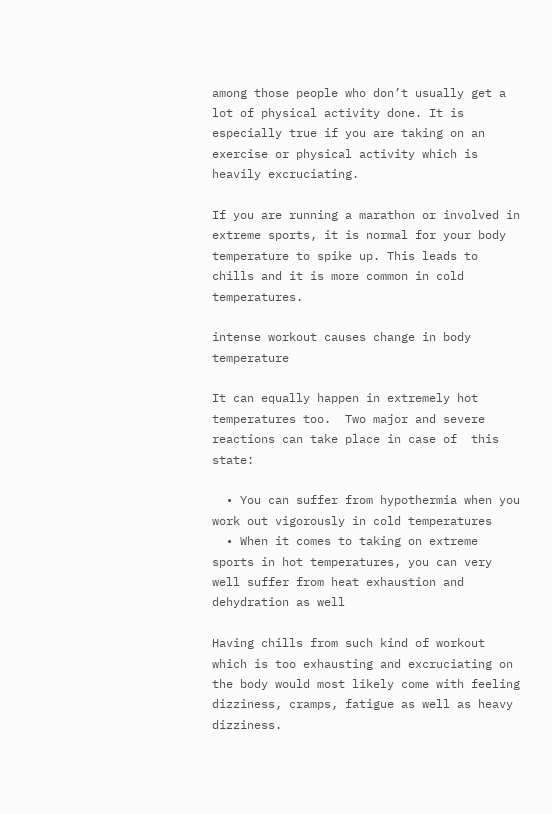among those people who don’t usually get a lot of physical activity done. It is especially true if you are taking on an exercise or physical activity which is heavily excruciating.

If you are running a marathon or involved in extreme sports, it is normal for your body temperature to spike up. This leads to chills and it is more common in cold temperatures.

intense workout causes change in body temperature

It can equally happen in extremely hot temperatures too.  Two major and severe reactions can take place in case of  this state:

  • You can suffer from hypothermia when you work out vigorously in cold temperatures
  • When it comes to taking on extreme sports in hot temperatures, you can very well suffer from heat exhaustion and dehydration as well

Having chills from such kind of workout which is too exhausting and excruciating on the body would most likely come with feeling dizziness, cramps, fatigue as well as heavy dizziness.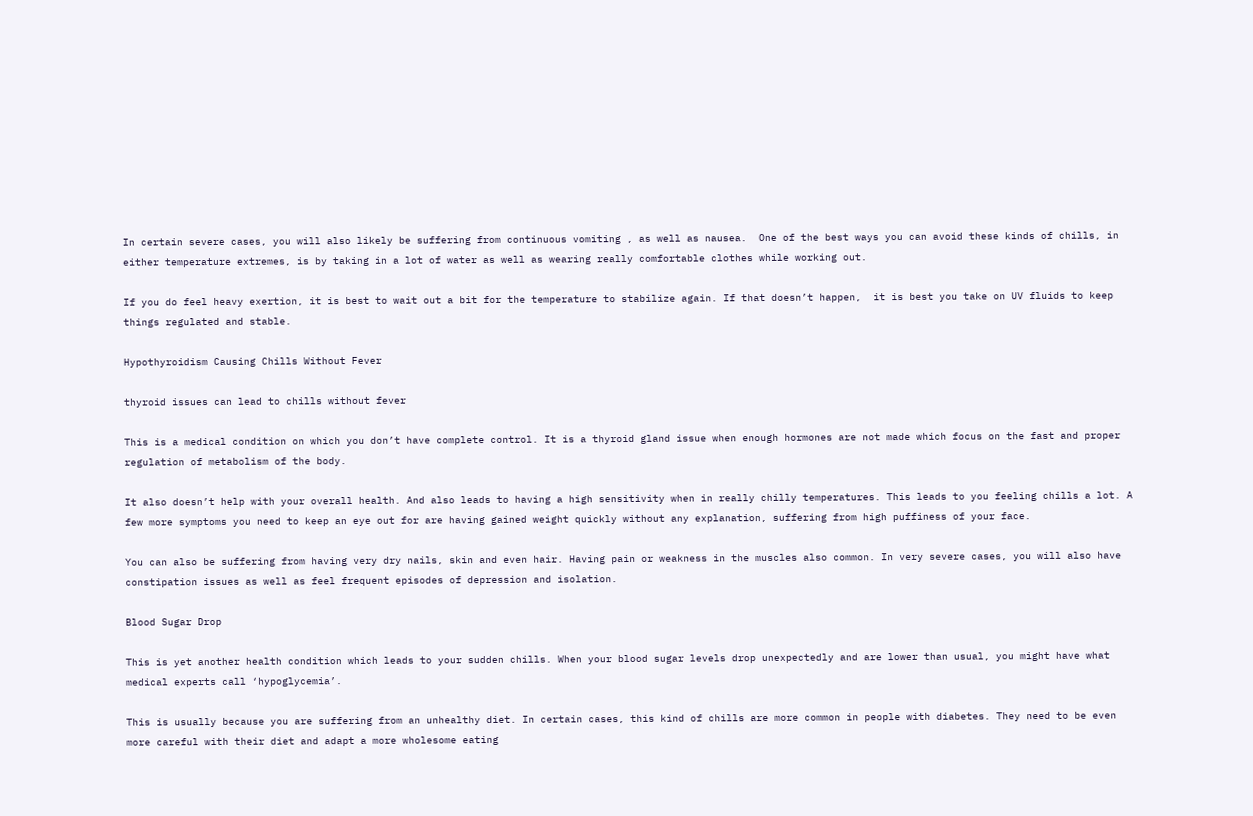In certain severe cases, you will also likely be suffering from continuous vomiting , as well as nausea.  One of the best ways you can avoid these kinds of chills, in either temperature extremes, is by taking in a lot of water as well as wearing really comfortable clothes while working out.

If you do feel heavy exertion, it is best to wait out a bit for the temperature to stabilize again. If that doesn’t happen,  it is best you take on UV fluids to keep things regulated and stable.

Hypothyroidism Causing Chills Without Fever

thyroid issues can lead to chills without fever

This is a medical condition on which you don’t have complete control. It is a thyroid gland issue when enough hormones are not made which focus on the fast and proper regulation of metabolism of the body.

It also doesn’t help with your overall health. And also leads to having a high sensitivity when in really chilly temperatures. This leads to you feeling chills a lot. A few more symptoms you need to keep an eye out for are having gained weight quickly without any explanation, suffering from high puffiness of your face.

You can also be suffering from having very dry nails, skin and even hair. Having pain or weakness in the muscles also common. In very severe cases, you will also have constipation issues as well as feel frequent episodes of depression and isolation.

Blood Sugar Drop

This is yet another health condition which leads to your sudden chills. When your blood sugar levels drop unexpectedly and are lower than usual, you might have what medical experts call ‘hypoglycemia’.

This is usually because you are suffering from an unhealthy diet. In certain cases, this kind of chills are more common in people with diabetes. They need to be even more careful with their diet and adapt a more wholesome eating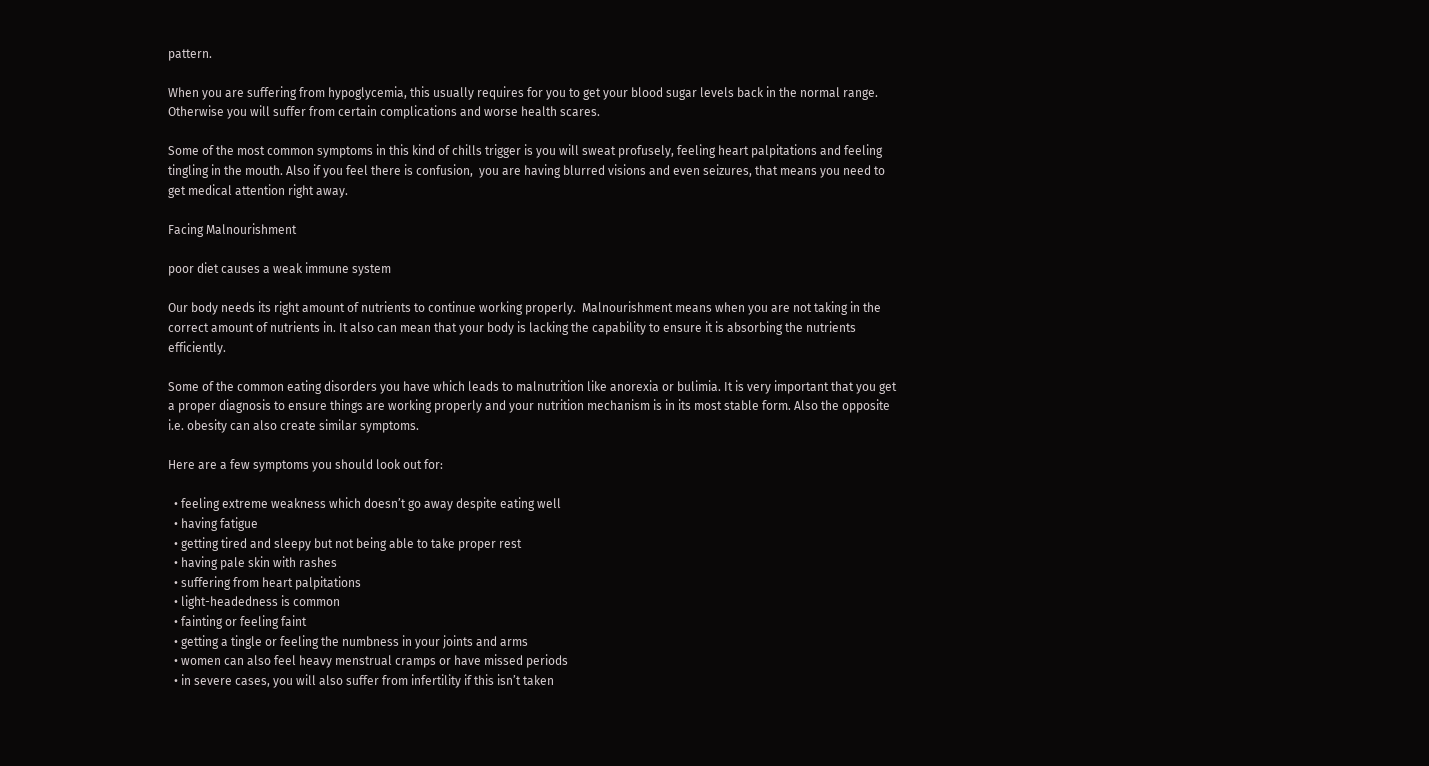pattern.

When you are suffering from hypoglycemia, this usually requires for you to get your blood sugar levels back in the normal range. Otherwise you will suffer from certain complications and worse health scares.

Some of the most common symptoms in this kind of chills trigger is you will sweat profusely, feeling heart palpitations and feeling tingling in the mouth. Also if you feel there is confusion,  you are having blurred visions and even seizures, that means you need to get medical attention right away.

Facing Malnourishment

poor diet causes a weak immune system

Our body needs its right amount of nutrients to continue working properly.  Malnourishment means when you are not taking in the correct amount of nutrients in. It also can mean that your body is lacking the capability to ensure it is absorbing the nutrients efficiently.

Some of the common eating disorders you have which leads to malnutrition like anorexia or bulimia. It is very important that you get a proper diagnosis to ensure things are working properly and your nutrition mechanism is in its most stable form. Also the opposite i.e. obesity can also create similar symptoms.

Here are a few symptoms you should look out for:

  • feeling extreme weakness which doesn’t go away despite eating well
  • having fatigue
  • getting tired and sleepy but not being able to take proper rest
  • having pale skin with rashes
  • suffering from heart palpitations
  • light-headedness is common
  • fainting or feeling faint
  • getting a tingle or feeling the numbness in your joints and arms
  • women can also feel heavy menstrual cramps or have missed periods
  • in severe cases, you will also suffer from infertility if this isn’t taken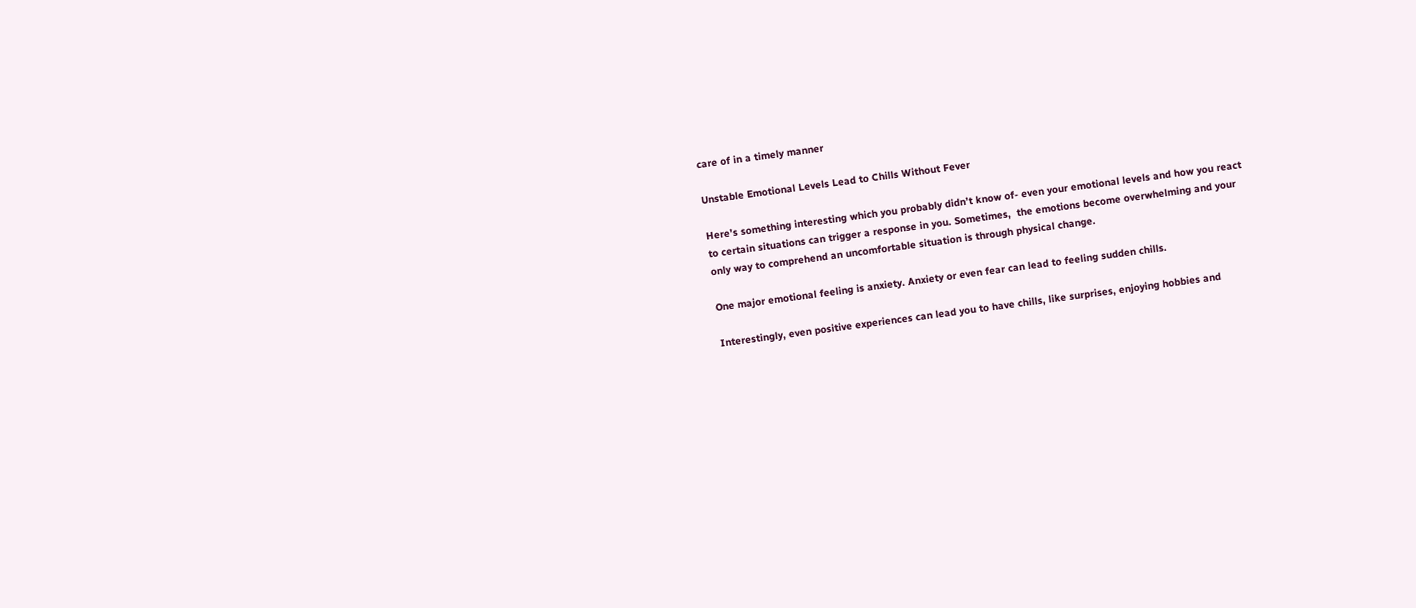care of in a timely manner

Unstable Emotional Levels Lead to Chills Without Fever

Here’s something interesting which you probably didn’t know of- even your emotional levels and how you react to certain situations can trigger a response in you. Sometimes,  the emotions become overwhelming and your only way to comprehend an uncomfortable situation is through physical change.

One major emotional feeling is anxiety. Anxiety or even fear can lead to feeling sudden chills.

Interestingly, even positive experiences can lead you to have chills, like surprises, enjoying hobbies and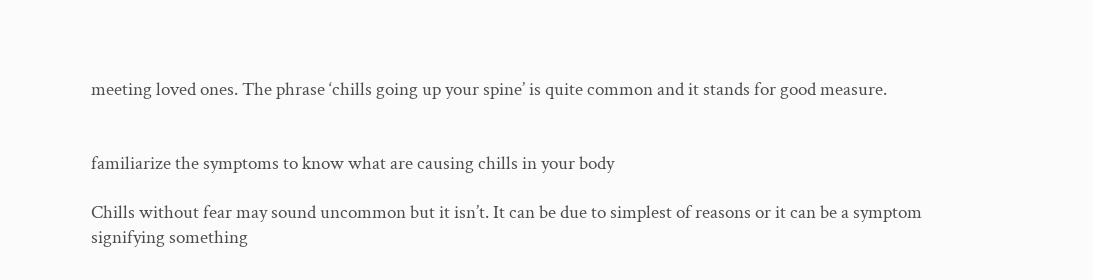meeting loved ones. The phrase ‘chills going up your spine’ is quite common and it stands for good measure.


familiarize the symptoms to know what are causing chills in your body

Chills without fear may sound uncommon but it isn’t. It can be due to simplest of reasons or it can be a symptom signifying something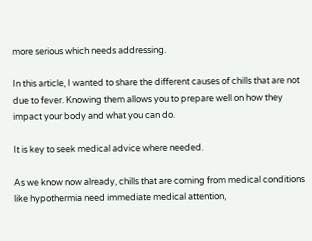more serious which needs addressing.

In this article, I wanted to share the different causes of chills that are not due to fever. Knowing them allows you to prepare well on how they impact your body and what you can do.

It is key to seek medical advice where needed.

As we know now already, chills that are coming from medical conditions like hypothermia need immediate medical attention,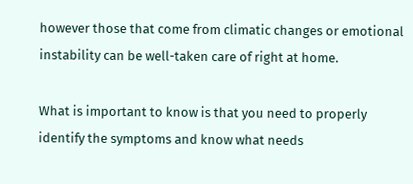however those that come from climatic changes or emotional instability can be well-taken care of right at home.

What is important to know is that you need to properly identify the symptoms and know what needs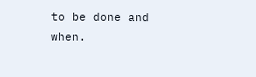to be done and when.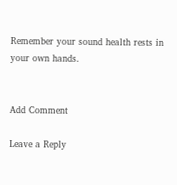Remember your sound health rests in your own hands.


Add Comment

Leave a Reply